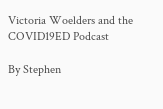Victoria Woelders and the COVID19ED Podcast

By Stephen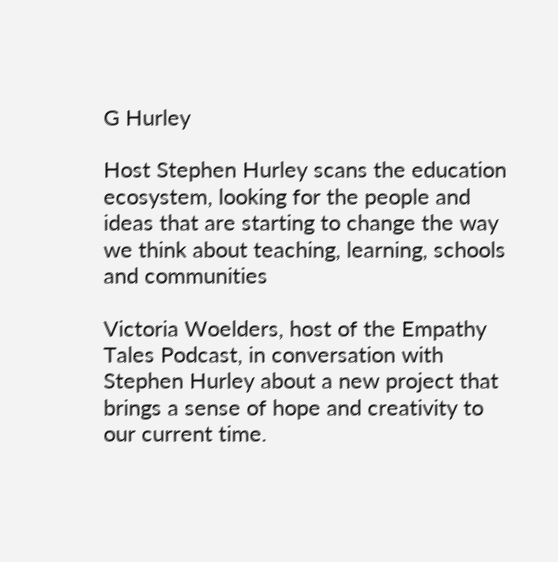G Hurley

Host Stephen Hurley scans the education ecosystem, looking for the people and ideas that are starting to change the way we think about teaching, learning, schools and communities

Victoria Woelders, host of the Empathy Tales Podcast, in conversation with Stephen Hurley about a new project that brings a sense of hope and creativity to our current time.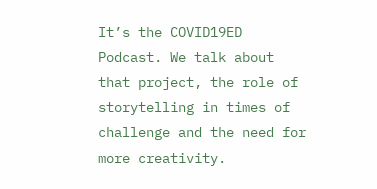It’s the COVID19ED Podcast. We talk about that project, the role of storytelling in times of challenge and the need for more creativity.